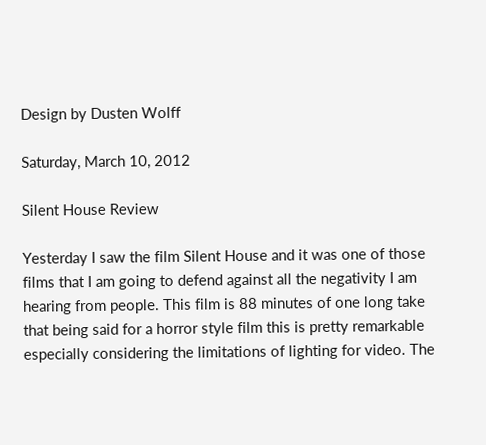Design by Dusten Wolff

Saturday, March 10, 2012

Silent House Review

Yesterday I saw the film Silent House and it was one of those films that I am going to defend against all the negativity I am hearing from people. This film is 88 minutes of one long take that being said for a horror style film this is pretty remarkable especially considering the limitations of lighting for video. The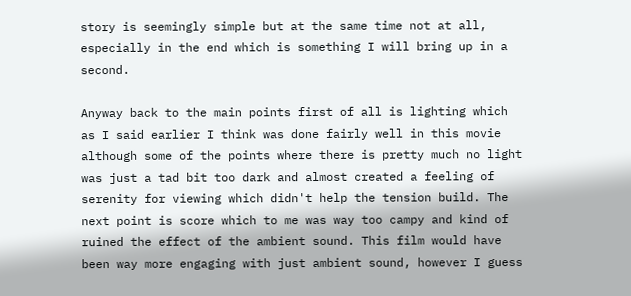story is seemingly simple but at the same time not at all, especially in the end which is something I will bring up in a second.

Anyway back to the main points first of all is lighting which as I said earlier I think was done fairly well in this movie although some of the points where there is pretty much no light was just a tad bit too dark and almost created a feeling of serenity for viewing which didn't help the tension build. The next point is score which to me was way too campy and kind of ruined the effect of the ambient sound. This film would have been way more engaging with just ambient sound, however I guess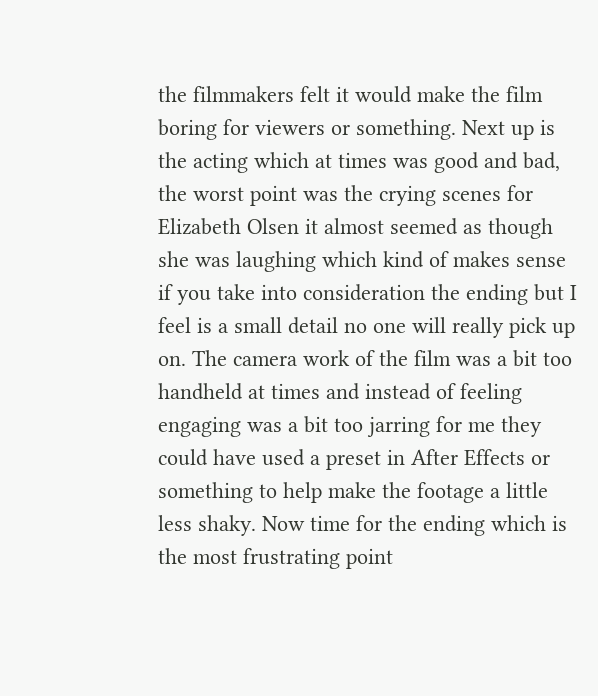the filmmakers felt it would make the film boring for viewers or something. Next up is the acting which at times was good and bad, the worst point was the crying scenes for Elizabeth Olsen it almost seemed as though she was laughing which kind of makes sense if you take into consideration the ending but I feel is a small detail no one will really pick up on. The camera work of the film was a bit too handheld at times and instead of feeling engaging was a bit too jarring for me they could have used a preset in After Effects or something to help make the footage a little less shaky. Now time for the ending which is the most frustrating point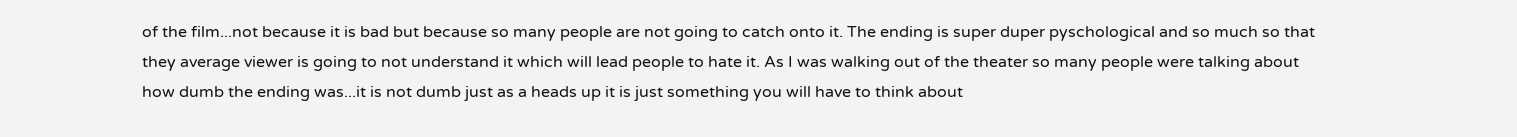of the film...not because it is bad but because so many people are not going to catch onto it. The ending is super duper pyschological and so much so that they average viewer is going to not understand it which will lead people to hate it. As I was walking out of the theater so many people were talking about how dumb the ending was...it is not dumb just as a heads up it is just something you will have to think about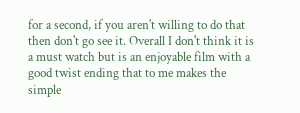for a second, if you aren't willing to do that then don't go see it. Overall I don't think it is a must watch but is an enjoyable film with a good twist ending that to me makes the simple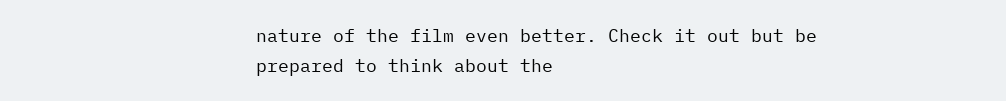nature of the film even better. Check it out but be prepared to think about the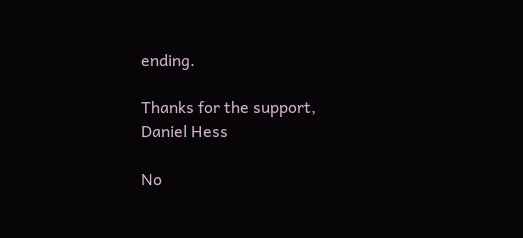ending.

Thanks for the support,
Daniel Hess

No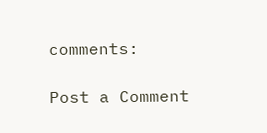comments:

Post a Comment